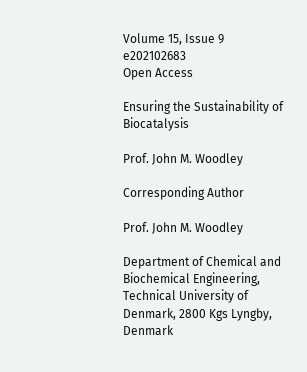Volume 15, Issue 9 e202102683
Open Access

Ensuring the Sustainability of Biocatalysis

Prof. John M. Woodley

Corresponding Author

Prof. John M. Woodley

Department of Chemical and Biochemical Engineering, Technical University of Denmark, 2800 Kgs Lyngby, Denmark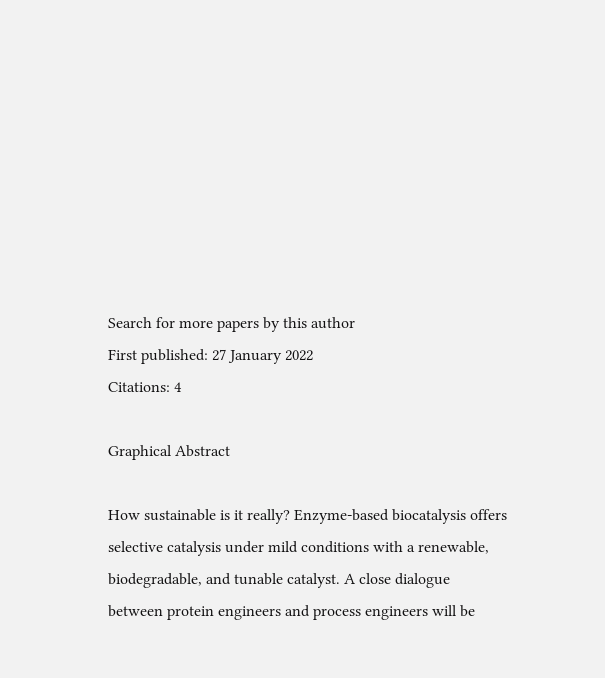Search for more papers by this author
First published: 27 January 2022
Citations: 4

Graphical Abstract

How sustainable is it really? Enzyme-based biocatalysis offers selective catalysis under mild conditions with a renewable, biodegradable, and tunable catalyst. A close dialogue between protein engineers and process engineers will be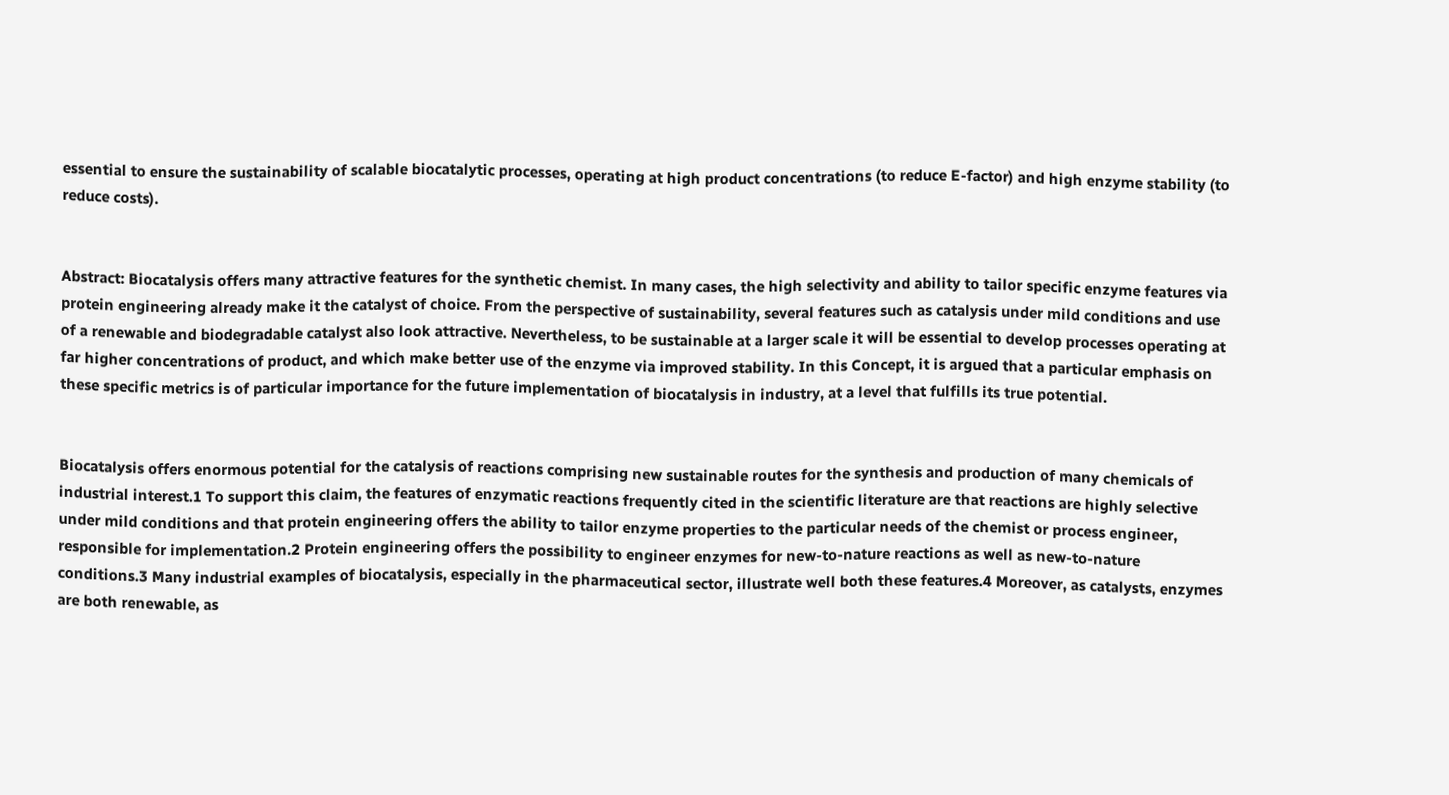essential to ensure the sustainability of scalable biocatalytic processes, operating at high product concentrations (to reduce E-factor) and high enzyme stability (to reduce costs).


Abstract: Biocatalysis offers many attractive features for the synthetic chemist. In many cases, the high selectivity and ability to tailor specific enzyme features via protein engineering already make it the catalyst of choice. From the perspective of sustainability, several features such as catalysis under mild conditions and use of a renewable and biodegradable catalyst also look attractive. Nevertheless, to be sustainable at a larger scale it will be essential to develop processes operating at far higher concentrations of product, and which make better use of the enzyme via improved stability. In this Concept, it is argued that a particular emphasis on these specific metrics is of particular importance for the future implementation of biocatalysis in industry, at a level that fulfills its true potential.


Biocatalysis offers enormous potential for the catalysis of reactions comprising new sustainable routes for the synthesis and production of many chemicals of industrial interest.1 To support this claim, the features of enzymatic reactions frequently cited in the scientific literature are that reactions are highly selective under mild conditions and that protein engineering offers the ability to tailor enzyme properties to the particular needs of the chemist or process engineer, responsible for implementation.2 Protein engineering offers the possibility to engineer enzymes for new-to-nature reactions as well as new-to-nature conditions.3 Many industrial examples of biocatalysis, especially in the pharmaceutical sector, illustrate well both these features.4 Moreover, as catalysts, enzymes are both renewable, as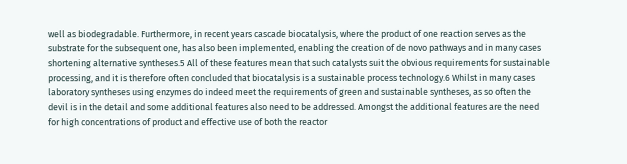well as biodegradable. Furthermore, in recent years cascade biocatalysis, where the product of one reaction serves as the substrate for the subsequent one, has also been implemented, enabling the creation of de novo pathways and in many cases shortening alternative syntheses.5 All of these features mean that such catalysts suit the obvious requirements for sustainable processing, and it is therefore often concluded that biocatalysis is a sustainable process technology.6 Whilst in many cases laboratory syntheses using enzymes do indeed meet the requirements of green and sustainable syntheses, as so often the devil is in the detail and some additional features also need to be addressed. Amongst the additional features are the need for high concentrations of product and effective use of both the reactor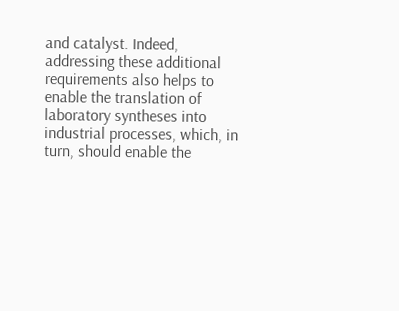and catalyst. Indeed, addressing these additional requirements also helps to enable the translation of laboratory syntheses into industrial processes, which, in turn, should enable the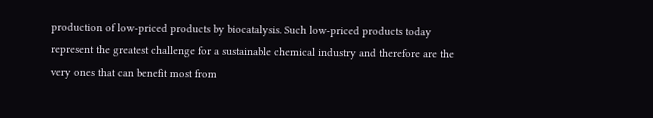production of low-priced products by biocatalysis. Such low-priced products today represent the greatest challenge for a sustainable chemical industry and therefore are the very ones that can benefit most from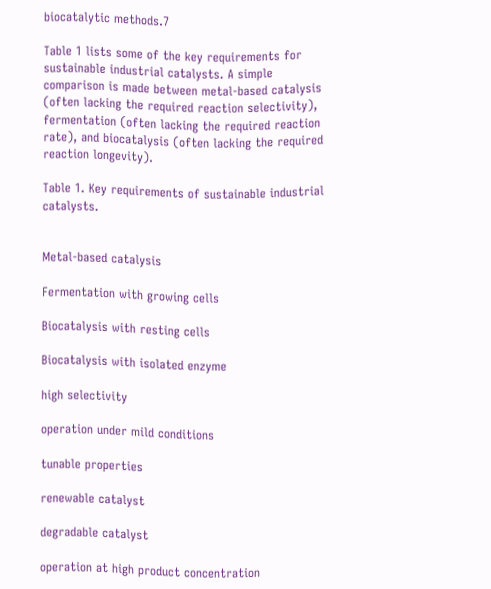biocatalytic methods.7

Table 1 lists some of the key requirements for sustainable industrial catalysts. A simple comparison is made between metal-based catalysis (often lacking the required reaction selectivity), fermentation (often lacking the required reaction rate), and biocatalysis (often lacking the required reaction longevity).

Table 1. Key requirements of sustainable industrial catalysts.


Metal-based catalysis

Fermentation with growing cells

Biocatalysis with resting cells

Biocatalysis with isolated enzyme

high selectivity

operation under mild conditions

tunable properties

renewable catalyst

degradable catalyst

operation at high product concentration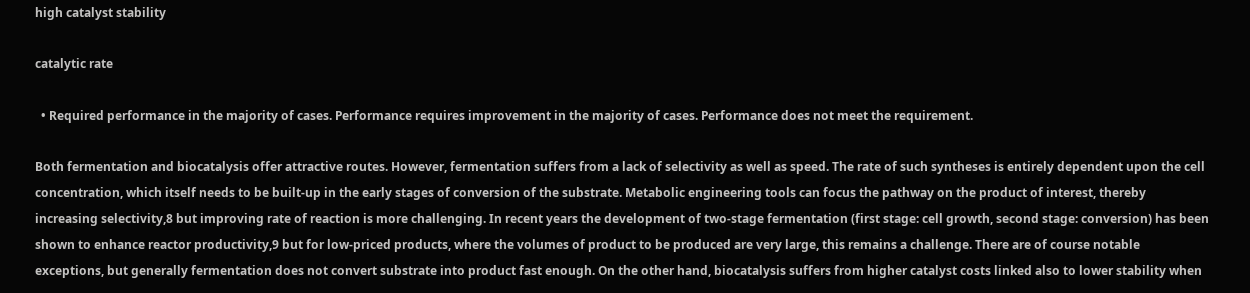high catalyst stability

catalytic rate

  • Required performance in the majority of cases. Performance requires improvement in the majority of cases. Performance does not meet the requirement.

Both fermentation and biocatalysis offer attractive routes. However, fermentation suffers from a lack of selectivity as well as speed. The rate of such syntheses is entirely dependent upon the cell concentration, which itself needs to be built-up in the early stages of conversion of the substrate. Metabolic engineering tools can focus the pathway on the product of interest, thereby increasing selectivity,8 but improving rate of reaction is more challenging. In recent years the development of two-stage fermentation (first stage: cell growth, second stage: conversion) has been shown to enhance reactor productivity,9 but for low-priced products, where the volumes of product to be produced are very large, this remains a challenge. There are of course notable exceptions, but generally fermentation does not convert substrate into product fast enough. On the other hand, biocatalysis suffers from higher catalyst costs linked also to lower stability when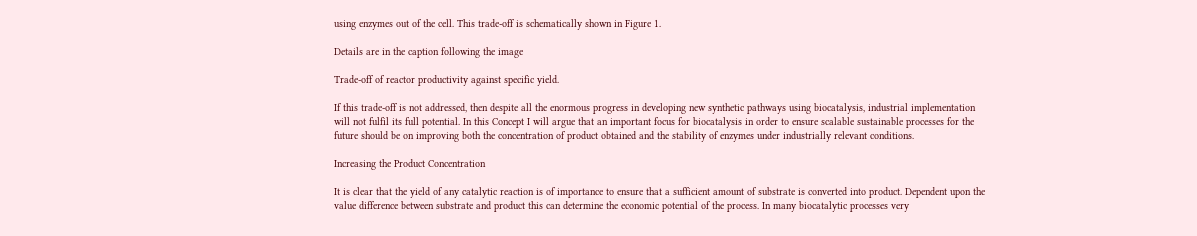using enzymes out of the cell. This trade-off is schematically shown in Figure 1.

Details are in the caption following the image

Trade-off of reactor productivity against specific yield.

If this trade-off is not addressed, then despite all the enormous progress in developing new synthetic pathways using biocatalysis, industrial implementation will not fulfil its full potential. In this Concept I will argue that an important focus for biocatalysis in order to ensure scalable sustainable processes for the future should be on improving both the concentration of product obtained and the stability of enzymes under industrially relevant conditions.

Increasing the Product Concentration

It is clear that the yield of any catalytic reaction is of importance to ensure that a sufficient amount of substrate is converted into product. Dependent upon the value difference between substrate and product this can determine the economic potential of the process. In many biocatalytic processes very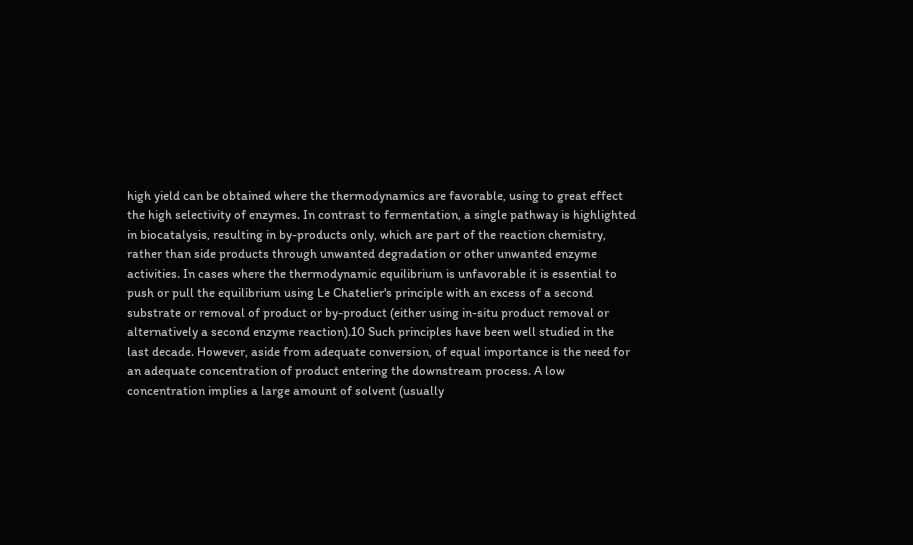high yield can be obtained where the thermodynamics are favorable, using to great effect the high selectivity of enzymes. In contrast to fermentation, a single pathway is highlighted in biocatalysis, resulting in by-products only, which are part of the reaction chemistry, rather than side products through unwanted degradation or other unwanted enzyme activities. In cases where the thermodynamic equilibrium is unfavorable it is essential to push or pull the equilibrium using Le Chatelier's principle with an excess of a second substrate or removal of product or by-product (either using in-situ product removal or alternatively a second enzyme reaction).10 Such principles have been well studied in the last decade. However, aside from adequate conversion, of equal importance is the need for an adequate concentration of product entering the downstream process. A low concentration implies a large amount of solvent (usually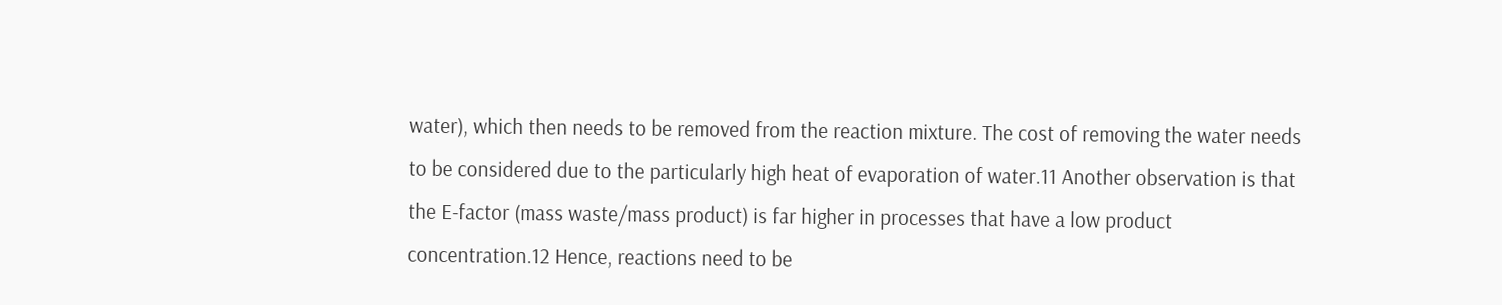water), which then needs to be removed from the reaction mixture. The cost of removing the water needs to be considered due to the particularly high heat of evaporation of water.11 Another observation is that the E-factor (mass waste/mass product) is far higher in processes that have a low product concentration.12 Hence, reactions need to be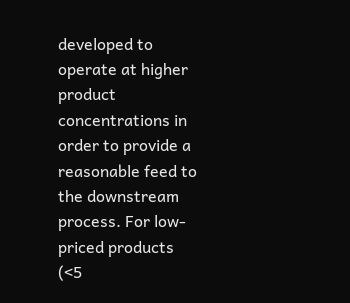developed to operate at higher product concentrations in order to provide a reasonable feed to the downstream process. For low-priced products (<5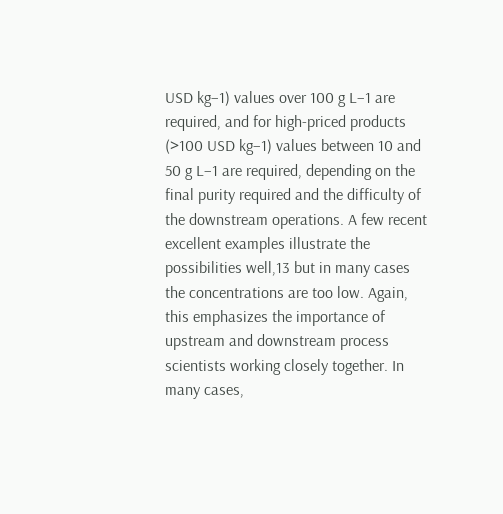USD kg−1) values over 100 g L−1 are required, and for high-priced products (>100 USD kg−1) values between 10 and 50 g L−1 are required, depending on the final purity required and the difficulty of the downstream operations. A few recent excellent examples illustrate the possibilities well,13 but in many cases the concentrations are too low. Again, this emphasizes the importance of upstream and downstream process scientists working closely together. In many cases,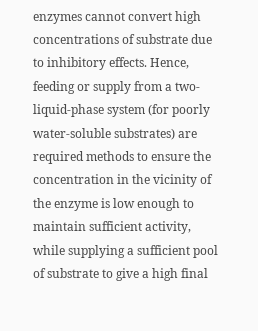enzymes cannot convert high concentrations of substrate due to inhibitory effects. Hence, feeding or supply from a two-liquid-phase system (for poorly water-soluble substrates) are required methods to ensure the concentration in the vicinity of the enzyme is low enough to maintain sufficient activity, while supplying a sufficient pool of substrate to give a high final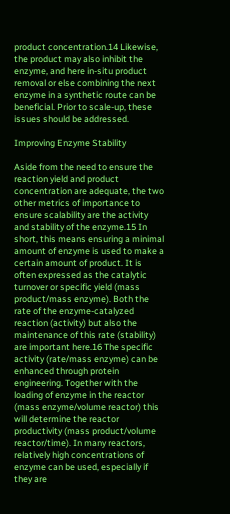product concentration.14 Likewise, the product may also inhibit the enzyme, and here in-situ product removal or else combining the next enzyme in a synthetic route can be beneficial. Prior to scale-up, these issues should be addressed.

Improving Enzyme Stability

Aside from the need to ensure the reaction yield and product concentration are adequate, the two other metrics of importance to ensure scalability are the activity and stability of the enzyme.15 In short, this means ensuring a minimal amount of enzyme is used to make a certain amount of product. It is often expressed as the catalytic turnover or specific yield (mass product/mass enzyme). Both the rate of the enzyme-catalyzed reaction (activity) but also the maintenance of this rate (stability) are important here.16 The specific activity (rate/mass enzyme) can be enhanced through protein engineering. Together with the loading of enzyme in the reactor (mass enzyme/volume reactor) this will determine the reactor productivity (mass product/volume reactor/time). In many reactors, relatively high concentrations of enzyme can be used, especially if they are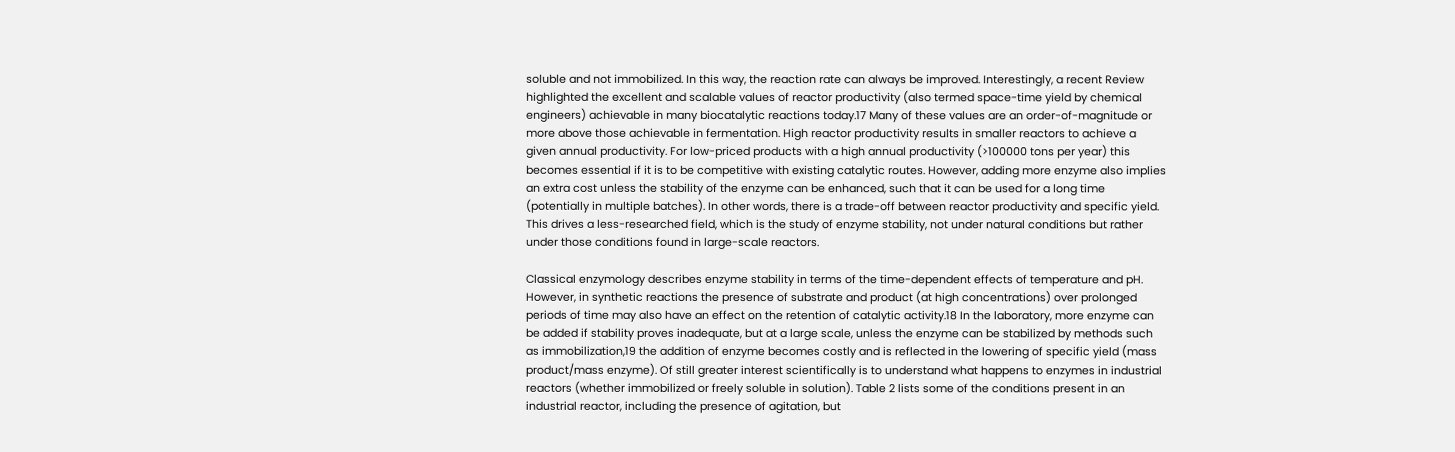soluble and not immobilized. In this way, the reaction rate can always be improved. Interestingly, a recent Review highlighted the excellent and scalable values of reactor productivity (also termed space-time yield by chemical engineers) achievable in many biocatalytic reactions today.17 Many of these values are an order-of-magnitude or more above those achievable in fermentation. High reactor productivity results in smaller reactors to achieve a given annual productivity. For low-priced products with a high annual productivity (>100000 tons per year) this becomes essential if it is to be competitive with existing catalytic routes. However, adding more enzyme also implies an extra cost unless the stability of the enzyme can be enhanced, such that it can be used for a long time (potentially in multiple batches). In other words, there is a trade-off between reactor productivity and specific yield. This drives a less-researched field, which is the study of enzyme stability, not under natural conditions but rather under those conditions found in large-scale reactors.

Classical enzymology describes enzyme stability in terms of the time-dependent effects of temperature and pH. However, in synthetic reactions the presence of substrate and product (at high concentrations) over prolonged periods of time may also have an effect on the retention of catalytic activity.18 In the laboratory, more enzyme can be added if stability proves inadequate, but at a large scale, unless the enzyme can be stabilized by methods such as immobilization,19 the addition of enzyme becomes costly and is reflected in the lowering of specific yield (mass product/mass enzyme). Of still greater interest scientifically is to understand what happens to enzymes in industrial reactors (whether immobilized or freely soluble in solution). Table 2 lists some of the conditions present in an industrial reactor, including the presence of agitation, but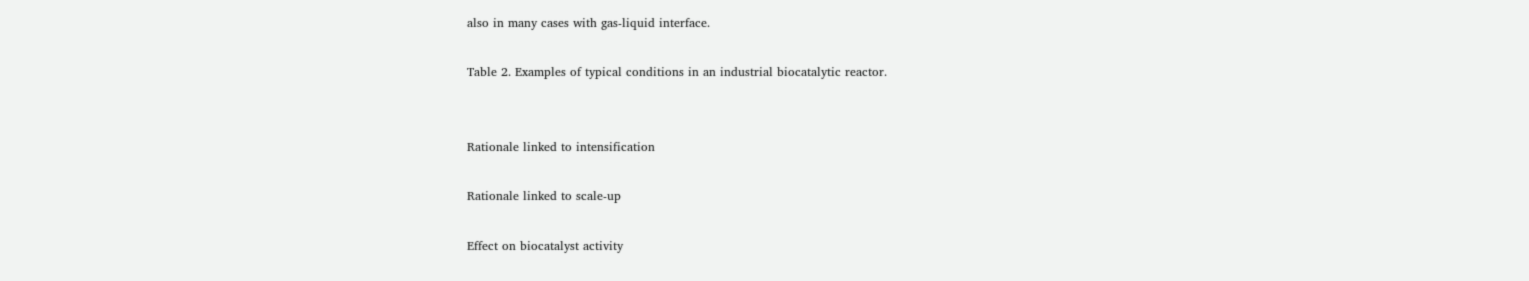also in many cases with gas-liquid interface.

Table 2. Examples of typical conditions in an industrial biocatalytic reactor.


Rationale linked to intensification

Rationale linked to scale-up

Effect on biocatalyst activity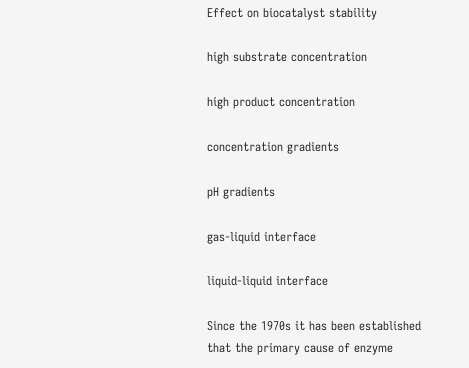Effect on biocatalyst stability

high substrate concentration

high product concentration

concentration gradients

pH gradients

gas-liquid interface

liquid-liquid interface

Since the 1970s it has been established that the primary cause of enzyme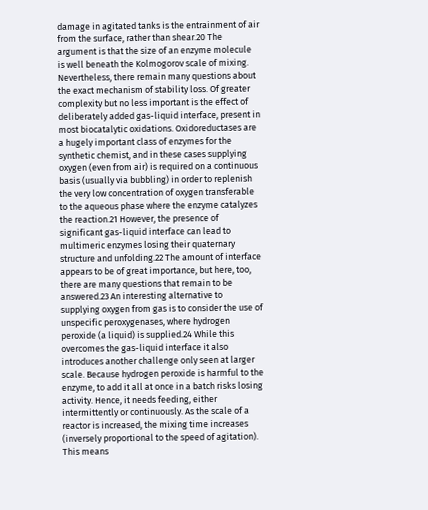damage in agitated tanks is the entrainment of air from the surface, rather than shear.20 The argument is that the size of an enzyme molecule is well beneath the Kolmogorov scale of mixing. Nevertheless, there remain many questions about the exact mechanism of stability loss. Of greater complexity but no less important is the effect of deliberately added gas-liquid interface, present in most biocatalytic oxidations. Oxidoreductases are a hugely important class of enzymes for the synthetic chemist, and in these cases supplying oxygen (even from air) is required on a continuous basis (usually via bubbling) in order to replenish the very low concentration of oxygen transferable to the aqueous phase where the enzyme catalyzes the reaction.21 However, the presence of significant gas-liquid interface can lead to multimeric enzymes losing their quaternary structure and unfolding.22 The amount of interface appears to be of great importance, but here, too, there are many questions that remain to be answered.23 An interesting alternative to supplying oxygen from gas is to consider the use of unspecific peroxygenases, where hydrogen peroxide (a liquid) is supplied.24 While this overcomes the gas-liquid interface it also introduces another challenge only seen at larger scale. Because hydrogen peroxide is harmful to the enzyme, to add it all at once in a batch risks losing activity. Hence, it needs feeding, either intermittently or continuously. As the scale of a reactor is increased, the mixing time increases (inversely proportional to the speed of agitation). This means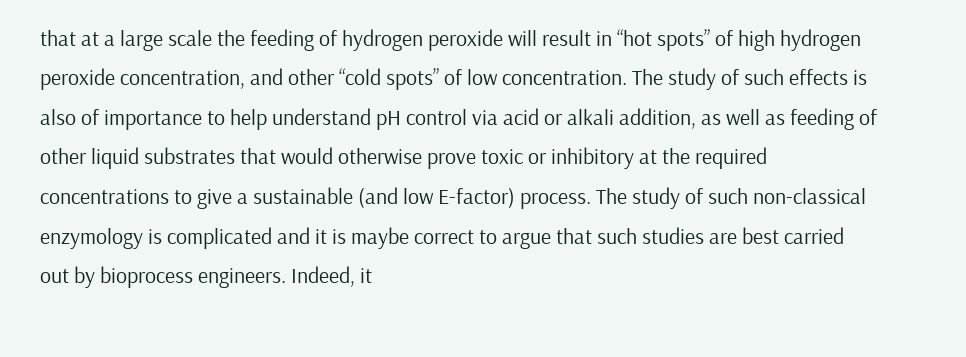that at a large scale the feeding of hydrogen peroxide will result in “hot spots” of high hydrogen peroxide concentration, and other “cold spots” of low concentration. The study of such effects is also of importance to help understand pH control via acid or alkali addition, as well as feeding of other liquid substrates that would otherwise prove toxic or inhibitory at the required concentrations to give a sustainable (and low E-factor) process. The study of such non-classical enzymology is complicated and it is maybe correct to argue that such studies are best carried out by bioprocess engineers. Indeed, it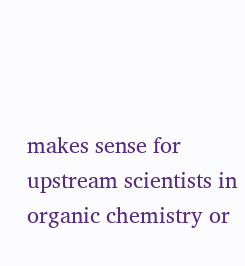makes sense for upstream scientists in organic chemistry or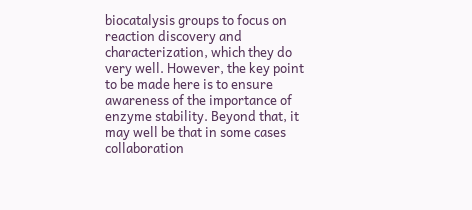biocatalysis groups to focus on reaction discovery and characterization, which they do very well. However, the key point to be made here is to ensure awareness of the importance of enzyme stability. Beyond that, it may well be that in some cases collaboration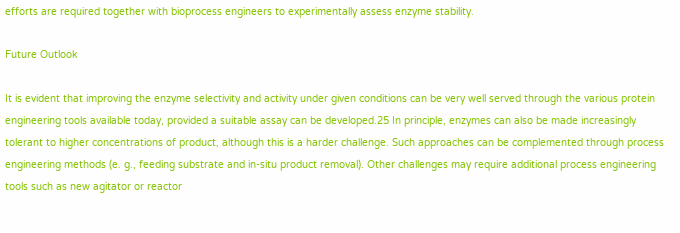efforts are required together with bioprocess engineers to experimentally assess enzyme stability.

Future Outlook

It is evident that improving the enzyme selectivity and activity under given conditions can be very well served through the various protein engineering tools available today, provided a suitable assay can be developed.25 In principle, enzymes can also be made increasingly tolerant to higher concentrations of product, although this is a harder challenge. Such approaches can be complemented through process engineering methods (e. g., feeding substrate and in-situ product removal). Other challenges may require additional process engineering tools such as new agitator or reactor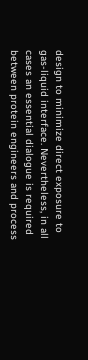design to minimize direct exposure to gas-liquid interface. Nevertheless, in all cases an essential dialogue is required between protein engineers and process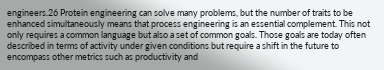engineers.26 Protein engineering can solve many problems, but the number of traits to be enhanced simultaneously means that process engineering is an essential complement. This not only requires a common language but also a set of common goals. Those goals are today often described in terms of activity under given conditions but require a shift in the future to encompass other metrics such as productivity and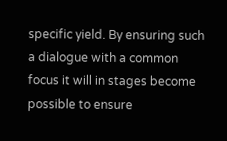specific yield. By ensuring such a dialogue with a common focus it will in stages become possible to ensure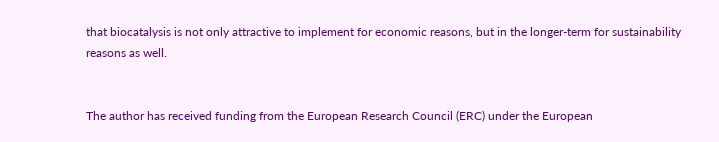that biocatalysis is not only attractive to implement for economic reasons, but in the longer-term for sustainability reasons as well.


The author has received funding from the European Research Council (ERC) under the European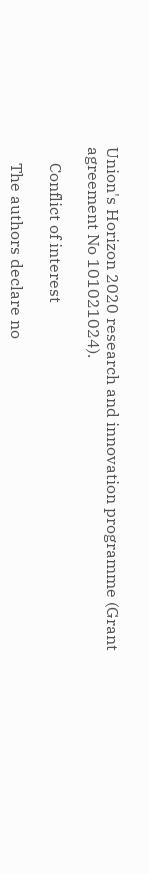Union's Horizon 2020 research and innovation programme (Grant agreement No 101021024).

    Conflict of interest

    The authors declare no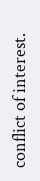conflict of interest.